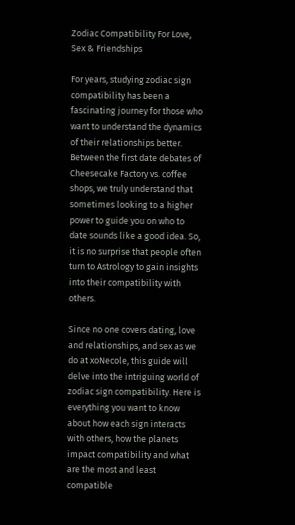Zodiac Compatibility For Love, Sex & Friendships

For years, studying zodiac sign compatibility has been a fascinating journey for those who want to understand the dynamics of their relationships better. Between the first date debates of Cheesecake Factory vs. coffee shops, we truly understand that sometimes looking to a higher power to guide you on who to date sounds like a good idea. So, it is no surprise that people often turn to Astrology to gain insights into their compatibility with others.

Since no one covers dating, love and relationships, and sex as we do at xoNecole, this guide will delve into the intriguing world of zodiac sign compatibility. Here is everything you want to know about how each sign interacts with others, how the planets impact compatibility and what are the most and least compatible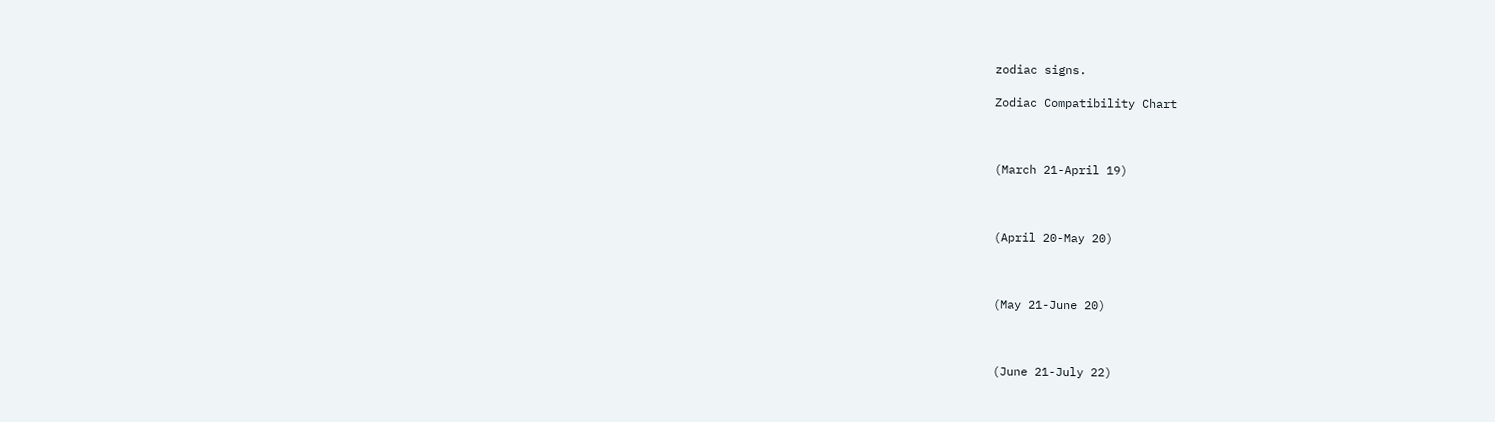zodiac signs.

Zodiac Compatibility Chart



(March 21-April 19)



(April 20-May 20)



(May 21-June 20)



(June 21-July 22)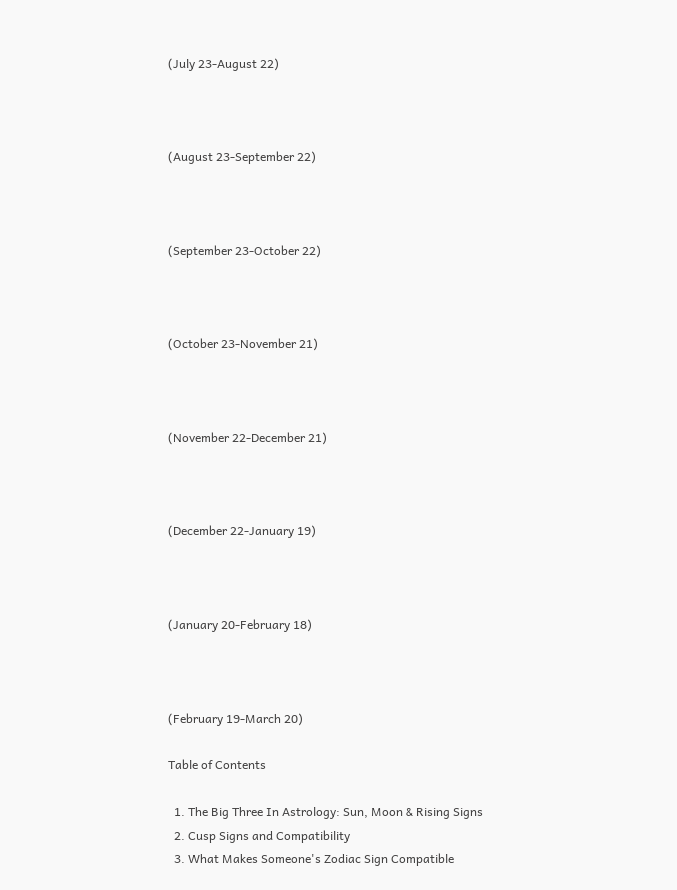(July 23-August 22)



(August 23-September 22)



(September 23-October 22)



(October 23-November 21)



(November 22-December 21)



(December 22-January 19)



(January 20-February 18)



(February 19-March 20)

Table of Contents

  1. The Big Three In Astrology: Sun, Moon & Rising Signs
  2. Cusp Signs and Compatibility
  3. What Makes Someone's Zodiac Sign Compatible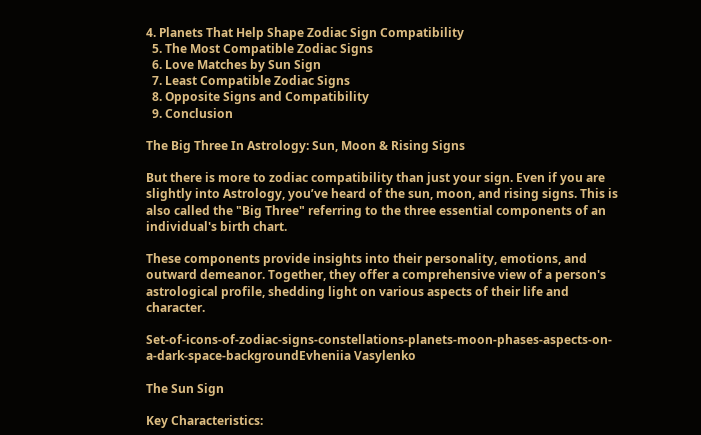4. Planets That Help Shape Zodiac Sign Compatibility
  5. The Most Compatible Zodiac Signs
  6. Love Matches by Sun Sign
  7. Least Compatible Zodiac Signs
  8. Opposite Signs and Compatibility
  9. Conclusion

The Big Three In Astrology: Sun, Moon & Rising Signs

But there is more to zodiac compatibility than just your sign. Even if you are slightly into Astrology, you’ve heard of the sun, moon, and rising signs. This is also called the "Big Three" referring to the three essential components of an individual's birth chart.

These components provide insights into their personality, emotions, and outward demeanor. Together, they offer a comprehensive view of a person's astrological profile, shedding light on various aspects of their life and character.

Set-of-icons-of-zodiac-signs-constellations-planets-moon-phases-aspects-on-a-dark-space-backgroundEvheniia Vasylenko

The Sun Sign

Key Characteristics: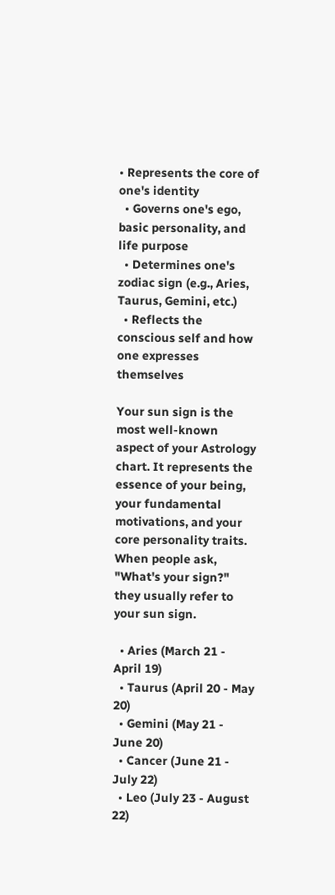• Represents the core of one's identity
  • Governs one's ego, basic personality, and life purpose
  • Determines one's zodiac sign (e.g., Aries, Taurus, Gemini, etc.)
  • Reflects the conscious self and how one expresses themselves

Your sun sign is the most well-known aspect of your Astrology chart. It represents the essence of your being, your fundamental motivations, and your core personality traits. When people ask, "What's your sign?" they usually refer to your sun sign.

  • Aries (March 21 - April 19)
  • Taurus (April 20 - May 20)
  • Gemini (May 21 - June 20)
  • Cancer (June 21 - July 22)
  • Leo (July 23 - August 22)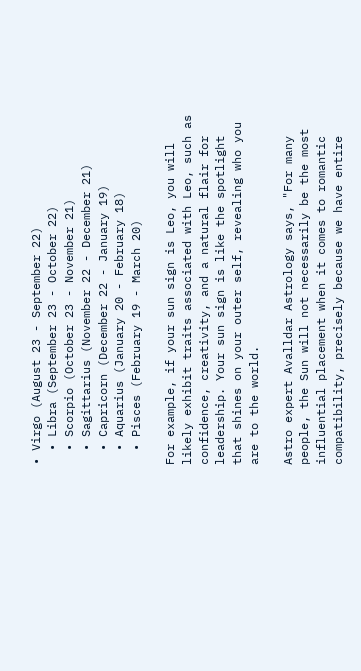• Virgo (August 23 - September 22)
  • Libra (September 23 - October 22)
  • Scorpio (October 23 - November 21)
  • Sagittarius (November 22 - December 21)
  • Capricorn (December 22 - January 19)
  • Aquarius (January 20 - February 18)
  • Pisces (February 19 - March 20)

For example, if your sun sign is Leo, you will likely exhibit traits associated with Leo, such as confidence, creativity, and a natural flair for leadership. Your sun sign is like the spotlight that shines on your outer self, revealing who you are to the world.

Astro expert Avalldar Astrology says, "For many people, the Sun will not necessarily be the most influential placement when it comes to romantic compatibility, precisely because we have entire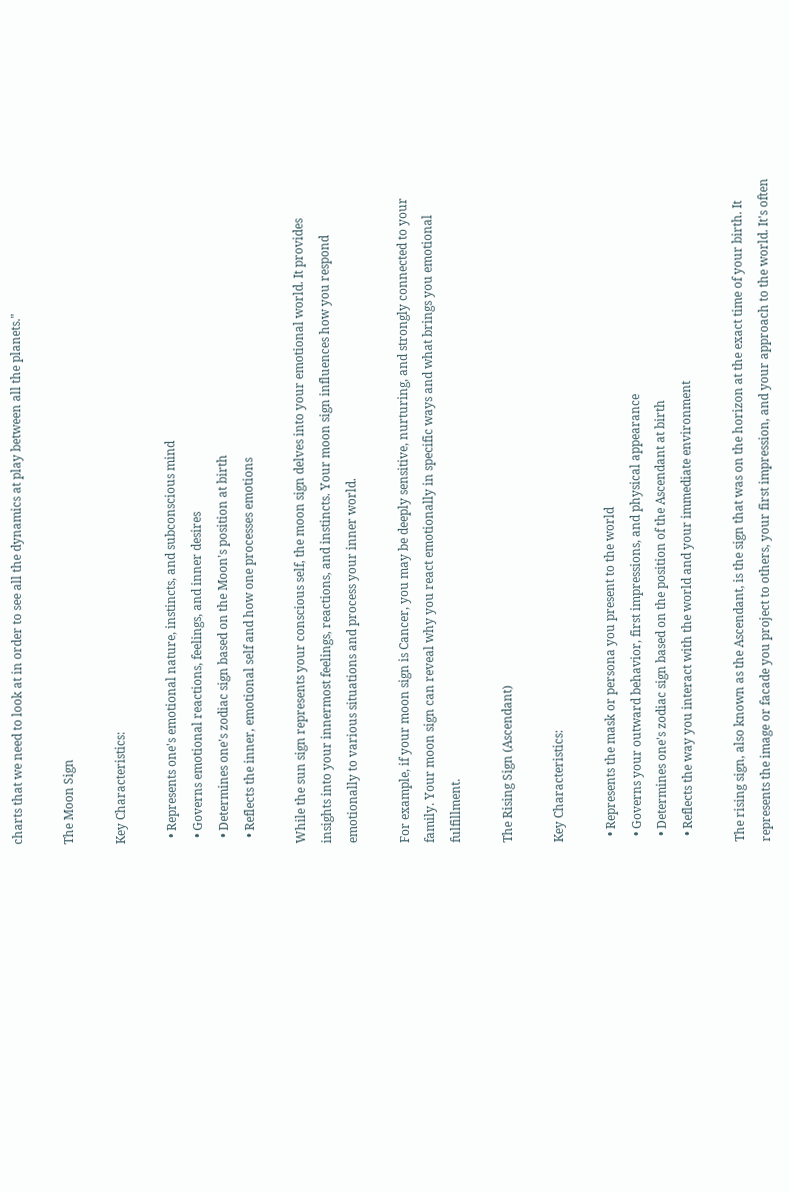charts that we need to look at in order to see all the dynamics at play between all the planets."

The Moon Sign

Key Characteristics:

  • Represents one's emotional nature, instincts, and subconscious mind
  • Governs emotional reactions, feelings, and inner desires
  • Determines one's zodiac sign based on the Moon's position at birth
  • Reflects the inner, emotional self and how one processes emotions

While the sun sign represents your conscious self, the moon sign delves into your emotional world. It provides insights into your innermost feelings, reactions, and instincts. Your moon sign influences how you respond emotionally to various situations and process your inner world.

For example, if your moon sign is Cancer, you may be deeply sensitive, nurturing, and strongly connected to your family. Your moon sign can reveal why you react emotionally in specific ways and what brings you emotional fulfillment.

The Rising Sign (Ascendant)

Key Characteristics:

  • Represents the mask or persona you present to the world
  • Governs your outward behavior, first impressions, and physical appearance
  • Determines one's zodiac sign based on the position of the Ascendant at birth
  • Reflects the way you interact with the world and your immediate environment

The rising sign, also known as the Ascendant, is the sign that was on the horizon at the exact time of your birth. It represents the image or facade you project to others, your first impression, and your approach to the world. It's often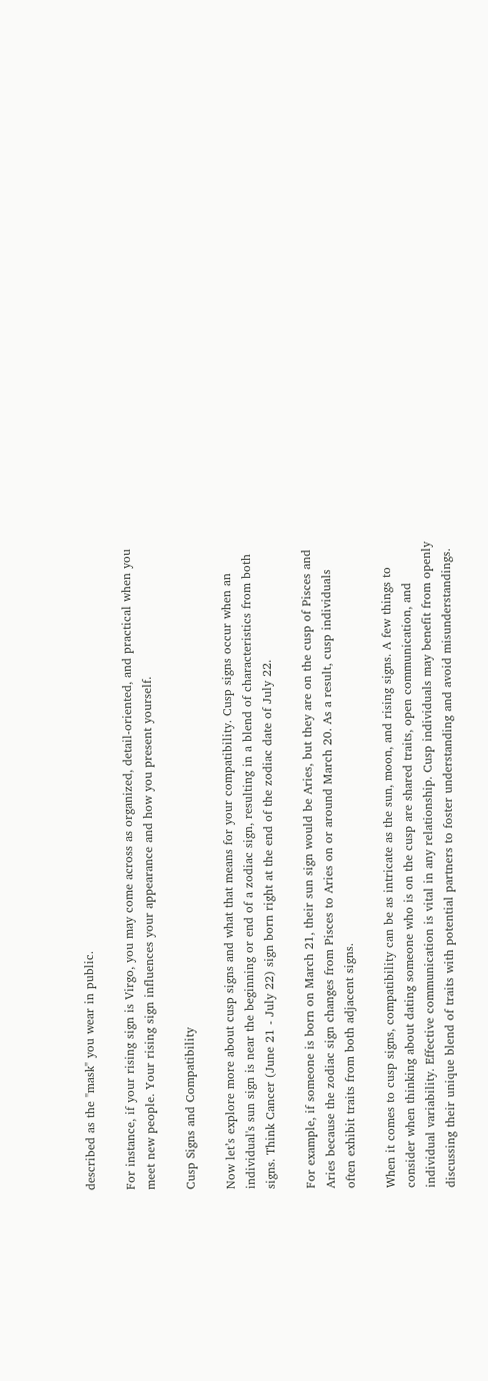described as the "mask" you wear in public.

For instance, if your rising sign is Virgo, you may come across as organized, detail-oriented, and practical when you meet new people. Your rising sign influences your appearance and how you present yourself.

Cusp Signs and Compatibility

Now let’s explore more about cusp signs and what that means for your compatibility. Cusp signs occur when an individual's sun sign is near the beginning or end of a zodiac sign, resulting in a blend of characteristics from both signs. Think Cancer (June 21 - July 22) sign born right at the end of the zodiac date of July 22.

For example, if someone is born on March 21, their sun sign would be Aries, but they are on the cusp of Pisces and Aries because the zodiac sign changes from Pisces to Aries on or around March 20. As a result, cusp individuals often exhibit traits from both adjacent signs.

When it comes to cusp signs, compatibility can be as intricate as the sun, moon, and rising signs. A few things to consider when thinking about dating someone who is on the cusp are shared traits, open communication, and individual variability. Effective communication is vital in any relationship. Cusp individuals may benefit from openly discussing their unique blend of traits with potential partners to foster understanding and avoid misunderstandings.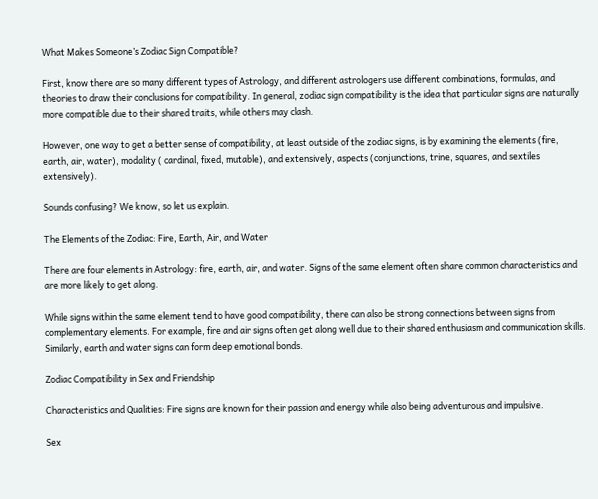What Makes Someone’s Zodiac Sign Compatible?

First, know there are so many different types of Astrology, and different astrologers use different combinations, formulas, and theories to draw their conclusions for compatibility. In general, zodiac sign compatibility is the idea that particular signs are naturally more compatible due to their shared traits, while others may clash.

However, one way to get a better sense of compatibility, at least outside of the zodiac signs, is by examining the elements (fire, earth, air, water), modality ( cardinal, fixed, mutable), and extensively, aspects (conjunctions, trine, squares, and sextiles extensively).

Sounds confusing? We know, so let us explain.

The Elements of the Zodiac: Fire, Earth, Air, and Water

There are four elements in Astrology: fire, earth, air, and water. Signs of the same element often share common characteristics and are more likely to get along.

While signs within the same element tend to have good compatibility, there can also be strong connections between signs from complementary elements. For example, fire and air signs often get along well due to their shared enthusiasm and communication skills. Similarly, earth and water signs can form deep emotional bonds.

Zodiac Compatibility in Sex and Friendship

Characteristics and Qualities: Fire signs are known for their passion and energy while also being adventurous and impulsive.

Sex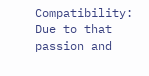Compatibility: Due to that passion and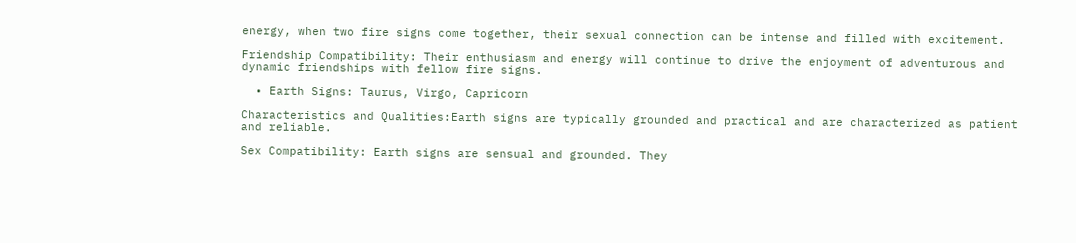energy, when two fire signs come together, their sexual connection can be intense and filled with excitement.

Friendship Compatibility: Their enthusiasm and energy will continue to drive the enjoyment of adventurous and dynamic friendships with fellow fire signs.

  • Earth Signs: Taurus, Virgo, Capricorn

Characteristics and Qualities:Earth signs are typically grounded and practical and are characterized as patient and reliable.

Sex Compatibility: Earth signs are sensual and grounded. They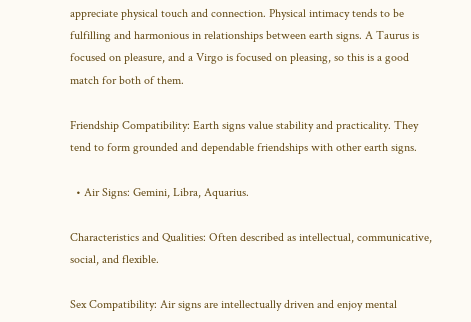appreciate physical touch and connection. Physical intimacy tends to be fulfilling and harmonious in relationships between earth signs. A Taurus is focused on pleasure, and a Virgo is focused on pleasing, so this is a good match for both of them.

Friendship Compatibility: Earth signs value stability and practicality. They tend to form grounded and dependable friendships with other earth signs.

  • Air Signs: Gemini, Libra, Aquarius.

Characteristics and Qualities: Often described as intellectual, communicative, social, and flexible.

Sex Compatibility: Air signs are intellectually driven and enjoy mental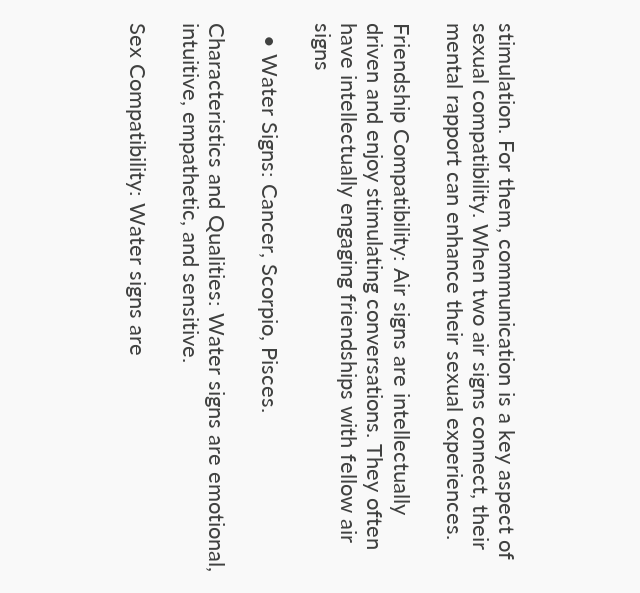stimulation. For them, communication is a key aspect of sexual compatibility. When two air signs connect, their mental rapport can enhance their sexual experiences.

Friendship Compatibility: Air signs are intellectually driven and enjoy stimulating conversations. They often have intellectually engaging friendships with fellow air signs

  • Water Signs: Cancer, Scorpio, Pisces.

Characteristics and Qualities: Water signs are emotional, intuitive, empathetic, and sensitive.

Sex Compatibility: Water signs are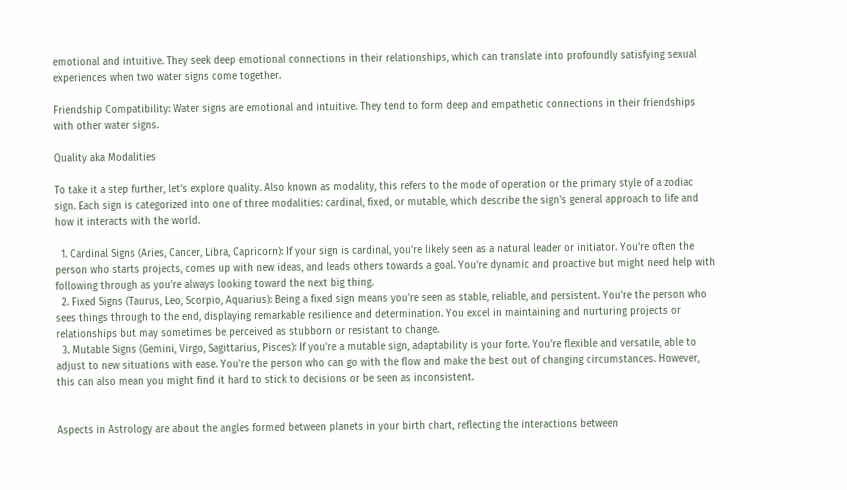emotional and intuitive. They seek deep emotional connections in their relationships, which can translate into profoundly satisfying sexual experiences when two water signs come together.

Friendship Compatibility: Water signs are emotional and intuitive. They tend to form deep and empathetic connections in their friendships with other water signs.

Quality aka Modalities

To take it a step further, let’s explore quality. Also known as modality, this refers to the mode of operation or the primary style of a zodiac sign. Each sign is categorized into one of three modalities: cardinal, fixed, or mutable, which describe the sign's general approach to life and how it interacts with the world.

  1. Cardinal Signs (Aries, Cancer, Libra, Capricorn): If your sign is cardinal, you're likely seen as a natural leader or initiator. You're often the person who starts projects, comes up with new ideas, and leads others towards a goal. You're dynamic and proactive but might need help with following through as you're always looking toward the next big thing.
  2. Fixed Signs (Taurus, Leo, Scorpio, Aquarius): Being a fixed sign means you're seen as stable, reliable, and persistent. You're the person who sees things through to the end, displaying remarkable resilience and determination. You excel in maintaining and nurturing projects or relationships but may sometimes be perceived as stubborn or resistant to change.
  3. Mutable Signs (Gemini, Virgo, Sagittarius, Pisces): If you're a mutable sign, adaptability is your forte. You're flexible and versatile, able to adjust to new situations with ease. You're the person who can go with the flow and make the best out of changing circumstances. However, this can also mean you might find it hard to stick to decisions or be seen as inconsistent.


Aspects in Astrology are about the angles formed between planets in your birth chart, reflecting the interactions between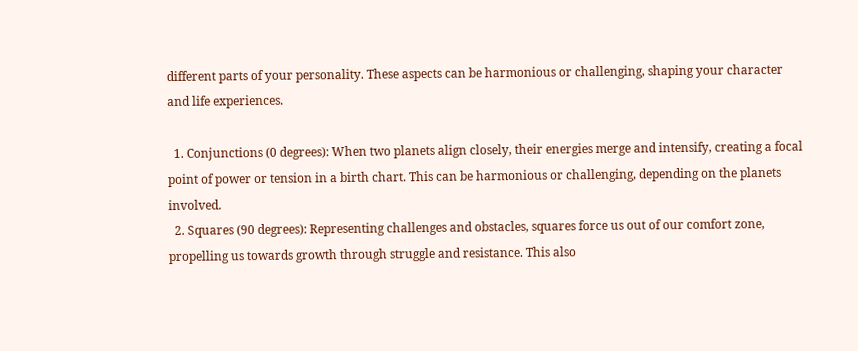different parts of your personality. These aspects can be harmonious or challenging, shaping your character and life experiences.

  1. Conjunctions (0 degrees): When two planets align closely, their energies merge and intensify, creating a focal point of power or tension in a birth chart. This can be harmonious or challenging, depending on the planets involved.
  2. Squares (90 degrees): Representing challenges and obstacles, squares force us out of our comfort zone, propelling us towards growth through struggle and resistance. This also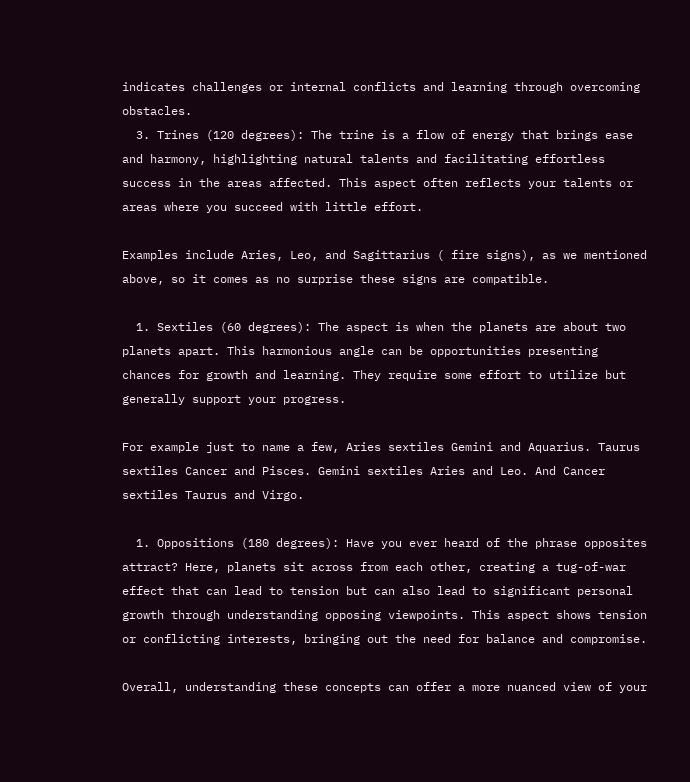indicates challenges or internal conflicts and learning through overcoming obstacles.
  3. Trines (120 degrees): The trine is a flow of energy that brings ease and harmony, highlighting natural talents and facilitating effortless success in the areas affected. This aspect often reflects your talents or areas where you succeed with little effort.

Examples include Aries, Leo, and Sagittarius ( fire signs), as we mentioned above, so it comes as no surprise these signs are compatible.

  1. Sextiles (60 degrees): The aspect is when the planets are about two planets apart. This harmonious angle can be opportunities presenting chances for growth and learning. They require some effort to utilize but generally support your progress.

For example just to name a few, Aries sextiles Gemini and Aquarius. Taurus sextiles Cancer and Pisces. Gemini sextiles Aries and Leo. And Cancer sextiles Taurus and Virgo.

  1. Oppositions (180 degrees): Have you ever heard of the phrase opposites attract? Here, planets sit across from each other, creating a tug-of-war effect that can lead to tension but can also lead to significant personal growth through understanding opposing viewpoints. This aspect shows tension or conflicting interests, bringing out the need for balance and compromise.

Overall, understanding these concepts can offer a more nuanced view of your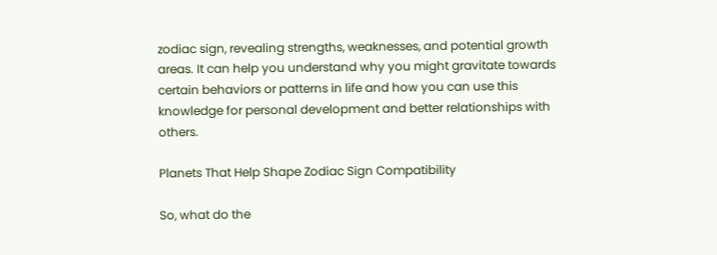zodiac sign, revealing strengths, weaknesses, and potential growth areas. It can help you understand why you might gravitate towards certain behaviors or patterns in life and how you can use this knowledge for personal development and better relationships with others.

Planets That Help Shape Zodiac Sign Compatibility

So, what do the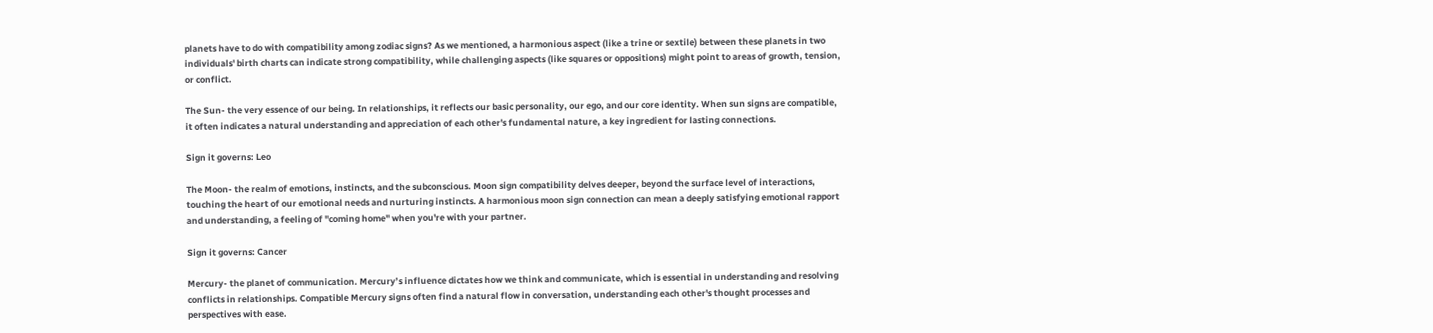planets have to do with compatibility among zodiac signs? As we mentioned, a harmonious aspect (like a trine or sextile) between these planets in two individuals' birth charts can indicate strong compatibility, while challenging aspects (like squares or oppositions) might point to areas of growth, tension, or conflict.

The Sun- the very essence of our being. In relationships, it reflects our basic personality, our ego, and our core identity. When sun signs are compatible, it often indicates a natural understanding and appreciation of each other's fundamental nature, a key ingredient for lasting connections.

Sign it governs: Leo

The Moon- the realm of emotions, instincts, and the subconscious. Moon sign compatibility delves deeper, beyond the surface level of interactions, touching the heart of our emotional needs and nurturing instincts. A harmonious moon sign connection can mean a deeply satisfying emotional rapport and understanding, a feeling of "coming home" when you're with your partner.

Sign it governs: Cancer

Mercury- the planet of communication. Mercury’s influence dictates how we think and communicate, which is essential in understanding and resolving conflicts in relationships. Compatible Mercury signs often find a natural flow in conversation, understanding each other's thought processes and perspectives with ease.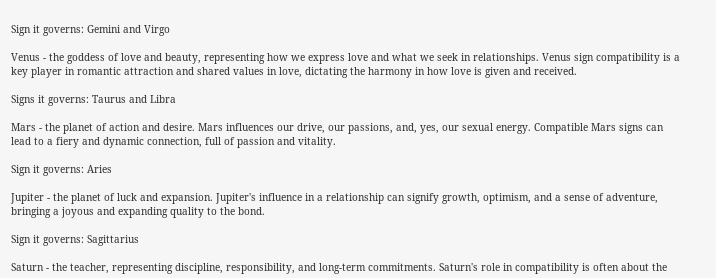Sign it governs: Gemini and Virgo

Venus - the goddess of love and beauty, representing how we express love and what we seek in relationships. Venus sign compatibility is a key player in romantic attraction and shared values in love, dictating the harmony in how love is given and received.

Signs it governs: Taurus and Libra

Mars - the planet of action and desire. Mars influences our drive, our passions, and, yes, our sexual energy. Compatible Mars signs can lead to a fiery and dynamic connection, full of passion and vitality.

Sign it governs: Aries

Jupiter - the planet of luck and expansion. Jupiter's influence in a relationship can signify growth, optimism, and a sense of adventure, bringing a joyous and expanding quality to the bond.

Sign it governs: Sagittarius

Saturn - the teacher, representing discipline, responsibility, and long-term commitments. Saturn's role in compatibility is often about the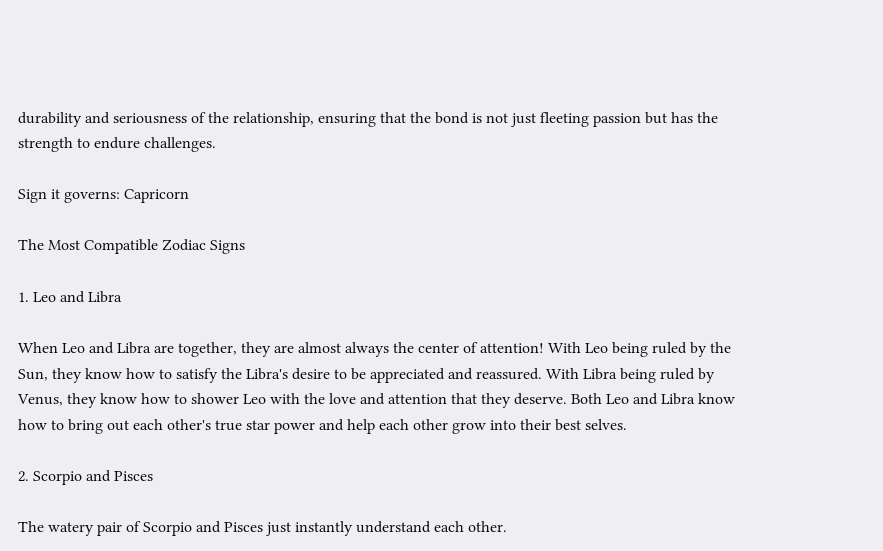durability and seriousness of the relationship, ensuring that the bond is not just fleeting passion but has the strength to endure challenges.

Sign it governs: Capricorn

The Most Compatible Zodiac Signs

1. Leo and Libra

When Leo and Libra are together, they are almost always the center of attention! With Leo being ruled by the Sun, they know how to satisfy the Libra's desire to be appreciated and reassured. With Libra being ruled by Venus, they know how to shower Leo with the love and attention that they deserve. Both Leo and Libra know how to bring out each other's true star power and help each other grow into their best selves.

2. Scorpio and Pisces

The watery pair of Scorpio and Pisces just instantly understand each other.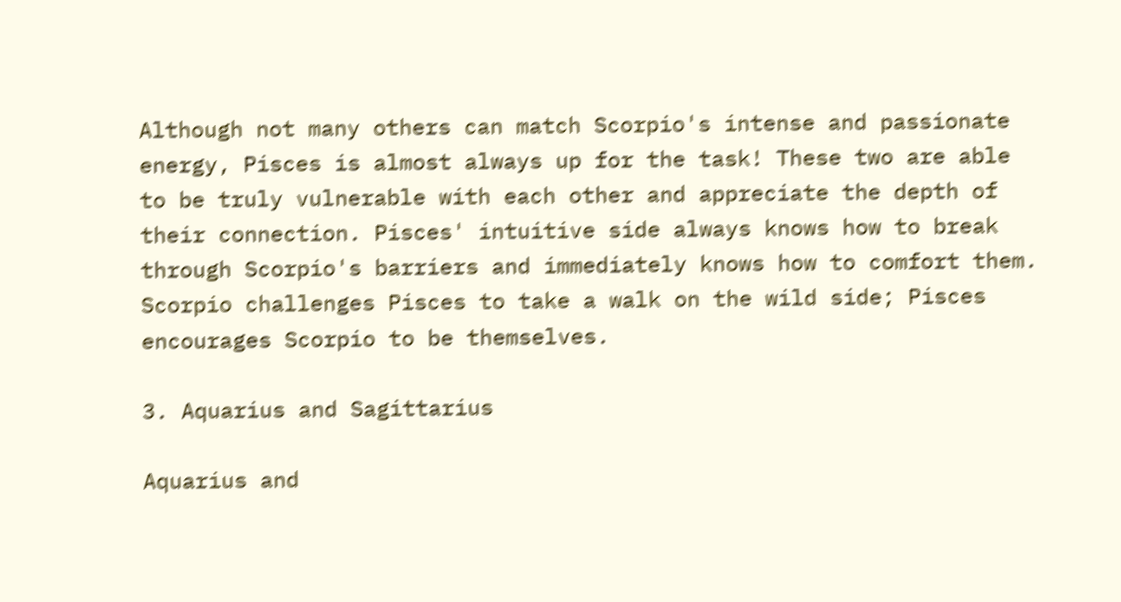Although not many others can match Scorpio's intense and passionate energy, Pisces is almost always up for the task! These two are able to be truly vulnerable with each other and appreciate the depth of their connection. Pisces' intuitive side always knows how to break through Scorpio's barriers and immediately knows how to comfort them. Scorpio challenges Pisces to take a walk on the wild side; Pisces encourages Scorpio to be themselves.

3. Aquarius and Sagittarius

Aquarius and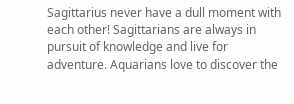Sagittarius never have a dull moment with each other! Sagittarians are always in pursuit of knowledge and live for adventure. Aquarians love to discover the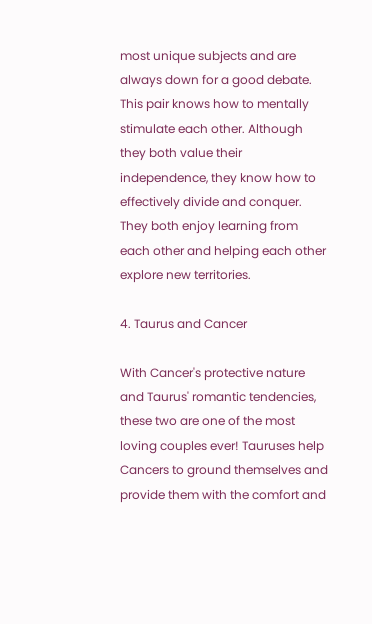most unique subjects and are always down for a good debate. This pair knows how to mentally stimulate each other. Although they both value their independence, they know how to effectively divide and conquer. They both enjoy learning from each other and helping each other explore new territories.

4. Taurus and Cancer

With Cancer's protective nature and Taurus' romantic tendencies, these two are one of the most loving couples ever! Tauruses help Cancers to ground themselves and provide them with the comfort and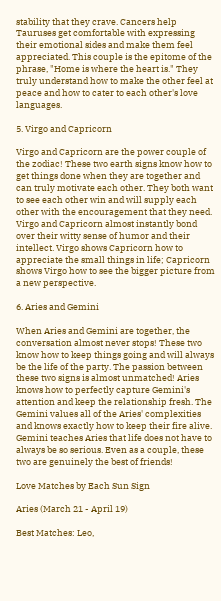stability that they crave. Cancers help Tauruses get comfortable with expressing their emotional sides and make them feel appreciated. This couple is the epitome of the phrase, "Home is where the heart is." They truly understand how to make the other feel at peace and how to cater to each other's love languages.

5. Virgo and Capricorn

Virgo and Capricorn are the power couple of the zodiac! These two earth signs know how to get things done when they are together and can truly motivate each other. They both want to see each other win and will supply each other with the encouragement that they need. Virgo and Capricorn almost instantly bond over their witty sense of humor and their intellect. Virgo shows Capricorn how to appreciate the small things in life; Capricorn shows Virgo how to see the bigger picture from a new perspective.

6. Aries and Gemini

When Aries and Gemini are together, the conversation almost never stops! These two know how to keep things going and will always be the life of the party. The passion between these two signs is almost unmatched! Aries knows how to perfectly capture Gemini's attention and keep the relationship fresh. The Gemini values all of the Aries' complexities and knows exactly how to keep their fire alive. Gemini teaches Aries that life does not have to always be so serious. Even as a couple, these two are genuinely the best of friends!

Love Matches by Each Sun Sign

Aries (March 21 - April 19)

Best Matches: Leo,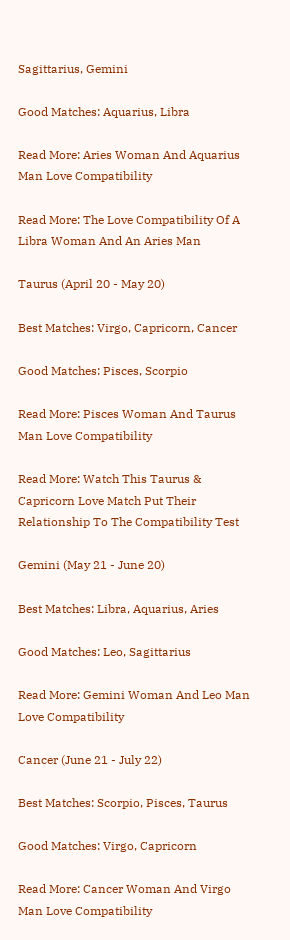Sagittarius, Gemini

Good Matches: Aquarius, Libra

Read More: Aries Woman And Aquarius Man Love Compatibility

Read More: The Love Compatibility Of A Libra Woman And An Aries Man

Taurus (April 20 - May 20)

Best Matches: Virgo, Capricorn, Cancer

Good Matches: Pisces, Scorpio

Read More: Pisces Woman And Taurus Man Love Compatibility

Read More: Watch This Taurus & Capricorn Love Match Put Their Relationship To The Compatibility Test

Gemini (May 21 - June 20)

Best Matches: Libra, Aquarius, Aries

Good Matches: Leo, Sagittarius

Read More: Gemini Woman And Leo Man Love Compatibility

Cancer (June 21 - July 22)

Best Matches: Scorpio, Pisces, Taurus

Good Matches: Virgo, Capricorn

Read More: Cancer Woman And Virgo Man Love Compatibility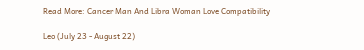Read More: Cancer Man And Libra Woman Love Compatibility

Leo (July 23 - August 22)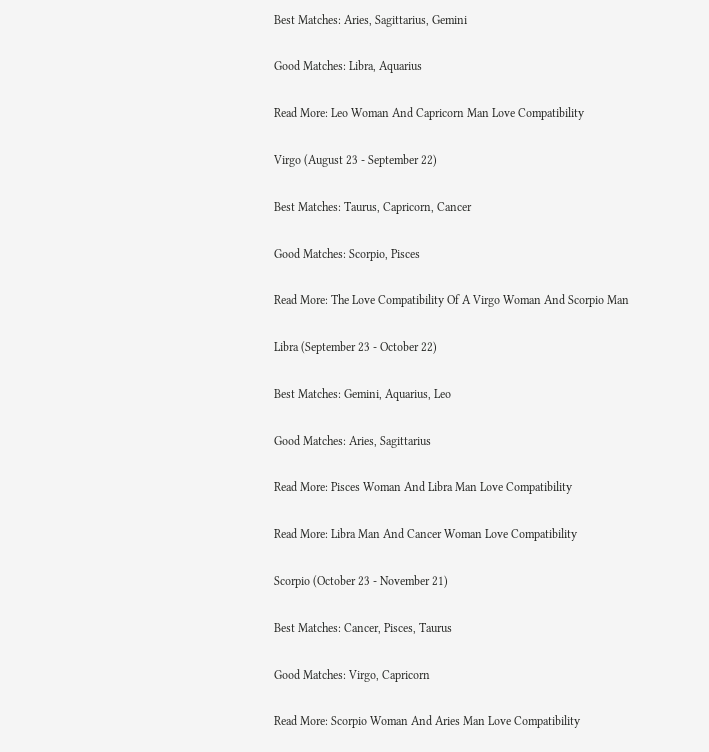Best Matches: Aries, Sagittarius, Gemini

Good Matches: Libra, Aquarius

Read More: Leo Woman And Capricorn Man Love Compatibility

Virgo (August 23 - September 22)

Best Matches: Taurus, Capricorn, Cancer

Good Matches: Scorpio, Pisces

Read More: The Love Compatibility Of A Virgo Woman And Scorpio Man

Libra (September 23 - October 22)

Best Matches: Gemini, Aquarius, Leo

Good Matches: Aries, Sagittarius

Read More: Pisces Woman And Libra Man Love Compatibility

Read More: Libra Man And Cancer Woman Love Compatibility

Scorpio (October 23 - November 21)

Best Matches: Cancer, Pisces, Taurus

Good Matches: Virgo, Capricorn

Read More: Scorpio Woman And Aries Man Love Compatibility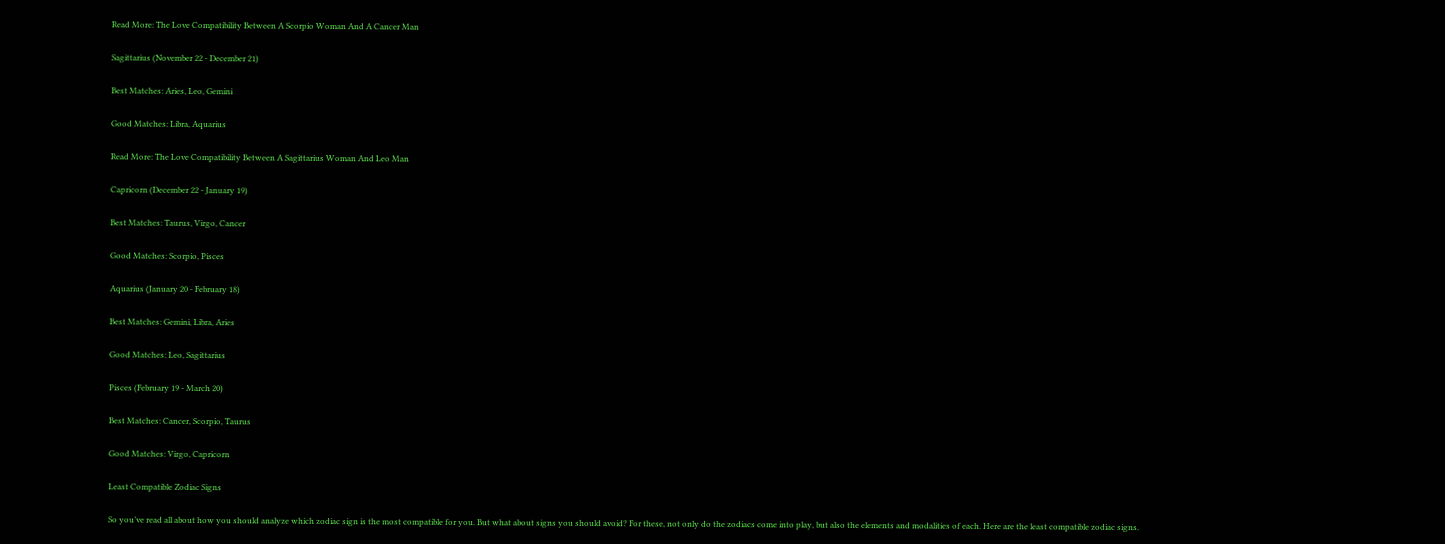Read More: The Love Compatibility Between A Scorpio Woman And A Cancer Man

Sagittarius (November 22 - December 21)

Best Matches: Aries, Leo, Gemini

Good Matches: Libra, Aquarius

Read More: The Love Compatibility Between A Sagittarius Woman And Leo Man

Capricorn (December 22 - January 19)

Best Matches: Taurus, Virgo, Cancer

Good Matches: Scorpio, Pisces

Aquarius (January 20 - February 18)

Best Matches: Gemini, Libra, Aries

Good Matches: Leo, Sagittarius

Pisces (February 19 - March 20)

Best Matches: Cancer, Scorpio, Taurus

Good Matches: Virgo, Capricorn

Least Compatible Zodiac Signs

So you’ve read all about how you should analyze which zodiac sign is the most compatible for you. But what about signs you should avoid? For these, not only do the zodiacs come into play, but also the elements and modalities of each. Here are the least compatible zodiac signs.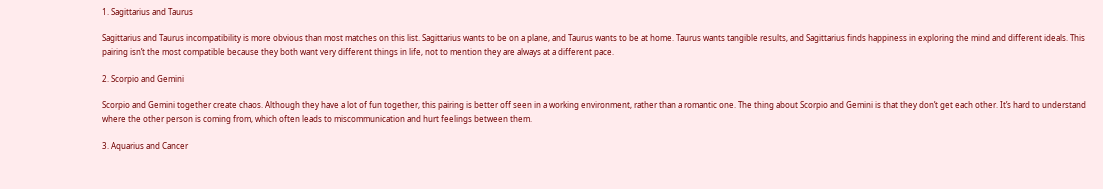1. Sagittarius and Taurus

Sagittarius and Taurus incompatibility is more obvious than most matches on this list. Sagittarius wants to be on a plane, and Taurus wants to be at home. Taurus wants tangible results, and Sagittarius finds happiness in exploring the mind and different ideals. This pairing isn’t the most compatible because they both want very different things in life, not to mention they are always at a different pace.

2. Scorpio and Gemini

Scorpio and Gemini together create chaos. Although they have a lot of fun together, this pairing is better off seen in a working environment, rather than a romantic one. The thing about Scorpio and Gemini is that they don’t get each other. It’s hard to understand where the other person is coming from, which often leads to miscommunication and hurt feelings between them.

3. Aquarius and Cancer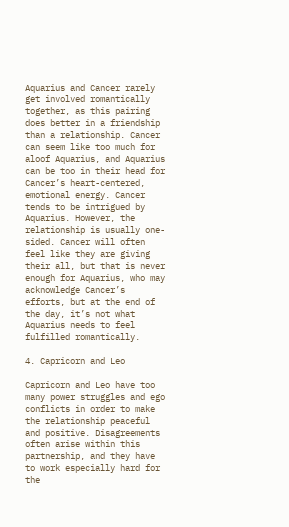Aquarius and Cancer rarely get involved romantically together, as this pairing does better in a friendship than a relationship. Cancer can seem like too much for aloof Aquarius, and Aquarius can be too in their head for Cancer’s heart-centered, emotional energy. Cancer tends to be intrigued by Aquarius. However, the relationship is usually one-sided. Cancer will often feel like they are giving their all, but that is never enough for Aquarius, who may acknowledge Cancer’s efforts, but at the end of the day, it’s not what Aquarius needs to feel fulfilled romantically.

4. Capricorn and Leo

Capricorn and Leo have too many power struggles and ego conflicts in order to make the relationship peaceful and positive. Disagreements often arise within this partnership, and they have to work especially hard for the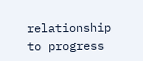relationship to progress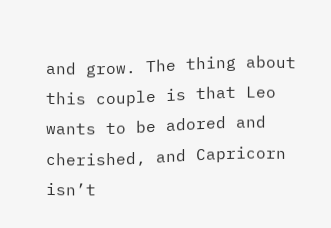and grow. The thing about this couple is that Leo wants to be adored and cherished, and Capricorn isn’t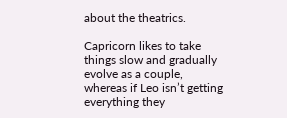about the theatrics.

Capricorn likes to take things slow and gradually evolve as a couple, whereas if Leo isn’t getting everything they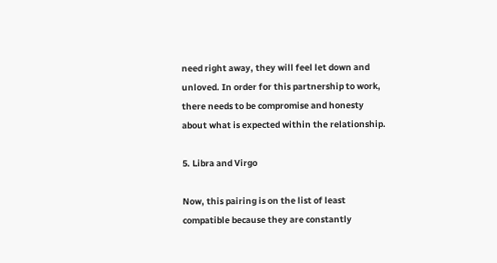need right away, they will feel let down and unloved. In order for this partnership to work, there needs to be compromise and honesty about what is expected within the relationship.

5. Libra and Virgo

Now, this pairing is on the list of least compatible because they are constantly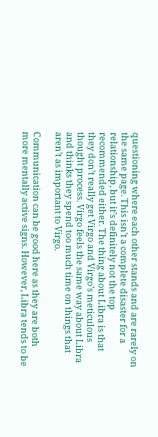questioning where each other stands and are rarely on the same page. This isn’t a complete disaster for a relationship, but it’s definitely not the top recommended either. The thing about Libra is that they don’t really get Virgo and Virgo’s meticulous thought process. Virgo feels the same way about Libra and thinks they spend too much time on things that aren’t as important to Virgo.

Communication can be good here as they are both more mentally active signs. However, Libra tends to be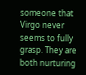someone that Virgo never seems to fully grasp. They are both nurturing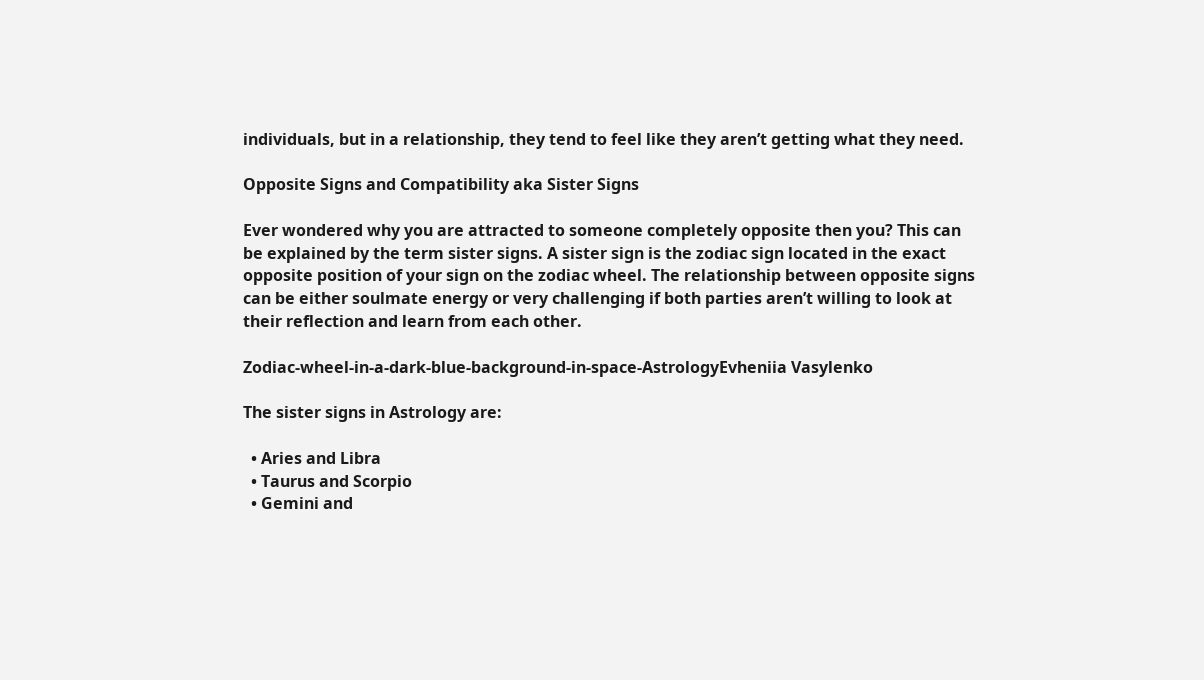individuals, but in a relationship, they tend to feel like they aren’t getting what they need.

Opposite Signs and Compatibility aka Sister Signs

Ever wondered why you are attracted to someone completely opposite then you? This can be explained by the term sister signs. A sister sign is the zodiac sign located in the exact opposite position of your sign on the zodiac wheel. The relationship between opposite signs can be either soulmate energy or very challenging if both parties aren’t willing to look at their reflection and learn from each other.

Zodiac-wheel-in-a-dark-blue-background-in-space-AstrologyEvheniia Vasylenko

The sister signs in Astrology are:

  • Aries and Libra
  • Taurus and Scorpio
  • Gemini and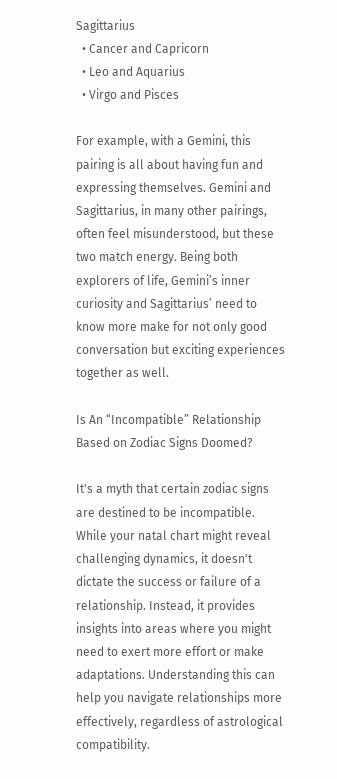Sagittarius
  • Cancer and Capricorn
  • Leo and Aquarius
  • Virgo and Pisces

For example, with a Gemini, this pairing is all about having fun and expressing themselves. Gemini and Sagittarius, in many other pairings, often feel misunderstood, but these two match energy. Being both explorers of life, Gemini’s inner curiosity and Sagittarius’ need to know more make for not only good conversation but exciting experiences together as well.

Is An “Incompatible” Relationship Based on Zodiac Signs Doomed?

It's a myth that certain zodiac signs are destined to be incompatible. While your natal chart might reveal challenging dynamics, it doesn't dictate the success or failure of a relationship. Instead, it provides insights into areas where you might need to exert more effort or make adaptations. Understanding this can help you navigate relationships more effectively, regardless of astrological compatibility.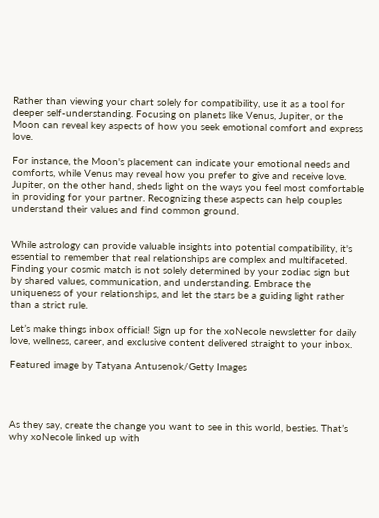Rather than viewing your chart solely for compatibility, use it as a tool for deeper self-understanding. Focusing on planets like Venus, Jupiter, or the Moon can reveal key aspects of how you seek emotional comfort and express love.

For instance, the Moon's placement can indicate your emotional needs and comforts, while Venus may reveal how you prefer to give and receive love. Jupiter, on the other hand, sheds light on the ways you feel most comfortable in providing for your partner. Recognizing these aspects can help couples understand their values and find common ground.


While astrology can provide valuable insights into potential compatibility, it's essential to remember that real relationships are complex and multifaceted. Finding your cosmic match is not solely determined by your zodiac sign but by shared values, communication, and understanding. Embrace the uniqueness of your relationships, and let the stars be a guiding light rather than a strict rule.

Let’s make things inbox official! Sign up for the xoNecole newsletter for daily love, wellness, career, and exclusive content delivered straight to your inbox.

Featured image by Tatyana Antusenok/Getty Images




As they say, create the change you want to see in this world, besties. That’s why xoNecole linked up with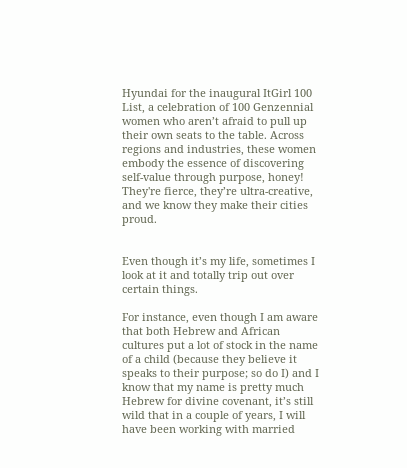Hyundai for the inaugural ItGirl 100 List, a celebration of 100 Genzennial women who aren’t afraid to pull up their own seats to the table. Across regions and industries, these women embody the essence of discovering self-value through purpose, honey! They're fierce, they’re ultra-creative, and we know they make their cities proud.


Even though it’s my life, sometimes I look at it and totally trip out over certain things.

For instance, even though I am aware that both Hebrew and African cultures put a lot of stock in the name of a child (because they believe it speaks to their purpose; so do I) and I know that my name is pretty much Hebrew for divine covenant, it’s still wild that in a couple of years, I will have been working with married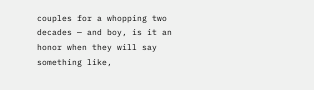couples for a whopping two decades — and boy, is it an honor when they will say something like,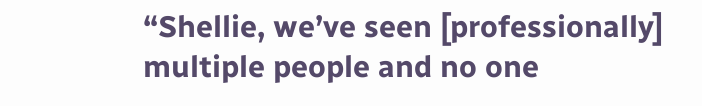“Shellie, we’ve seen [professionally] multiple people and no one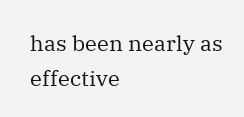has been nearly as effective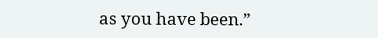as you have been.”